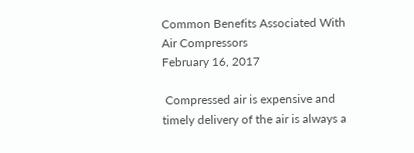Common Benefits Associated With Air Compressors
February 16, 2017

 Compressed air is expensive and timely delivery of the air is always a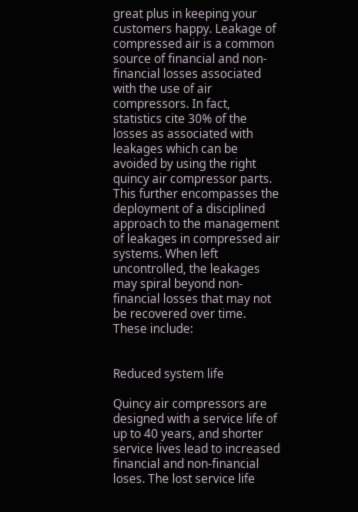great plus in keeping your customers happy. Leakage of compressed air is a common source of financial and non-financial losses associated with the use of air compressors. In fact, statistics cite 30% of the losses as associated with leakages which can be avoided by using the right quincy air compressor parts. This further encompasses the deployment of a disciplined approach to the management of leakages in compressed air systems. When left uncontrolled, the leakages may spiral beyond non-financial losses that may not be recovered over time. These include:


Reduced system life

Quincy air compressors are designed with a service life of up to 40 years, and shorter service lives lead to increased financial and non-financial loses. The lost service life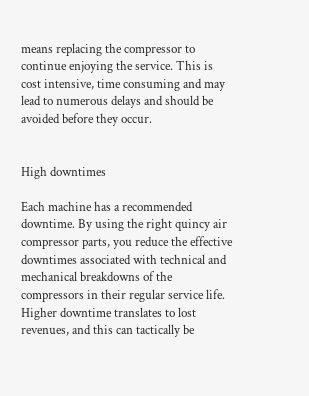means replacing the compressor to continue enjoying the service. This is cost intensive, time consuming and may lead to numerous delays and should be avoided before they occur.


High downtimes

Each machine has a recommended downtime. By using the right quincy air compressor parts, you reduce the effective downtimes associated with technical and mechanical breakdowns of the compressors in their regular service life. Higher downtime translates to lost revenues, and this can tactically be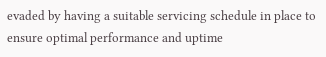evaded by having a suitable servicing schedule in place to ensure optimal performance and uptime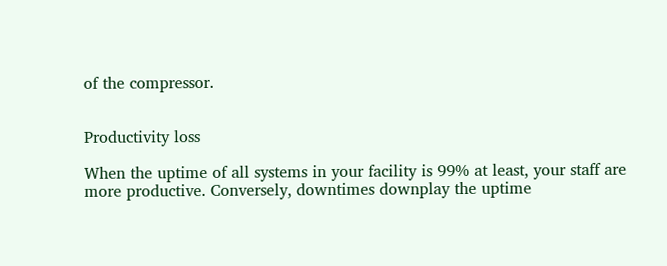of the compressor.


Productivity loss

When the uptime of all systems in your facility is 99% at least, your staff are more productive. Conversely, downtimes downplay the uptime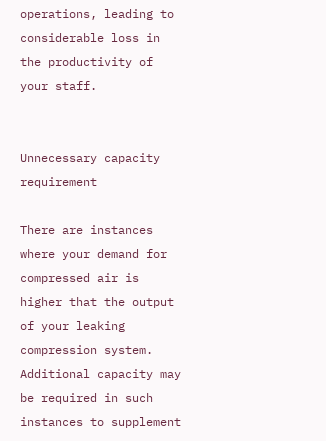operations, leading to considerable loss in the productivity of your staff.


Unnecessary capacity requirement

There are instances where your demand for compressed air is higher that the output of your leaking compression system. Additional capacity may be required in such instances to supplement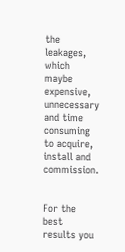the leakages, which maybe expensive, unnecessary and time consuming to acquire, install and commission.


For the best results you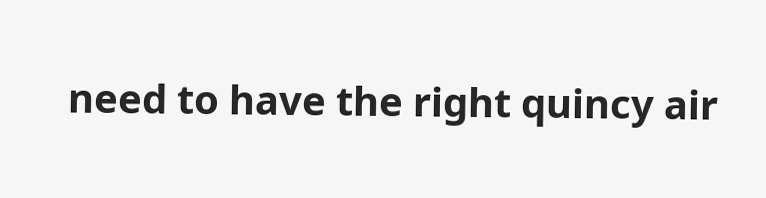need to have the right quincy air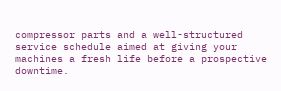compressor parts and a well-structured service schedule aimed at giving your machines a fresh life before a prospective downtime.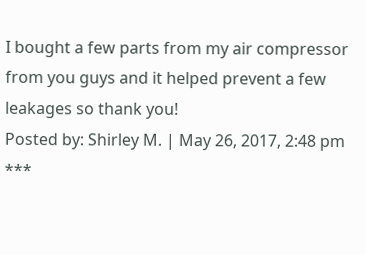I bought a few parts from my air compressor from you guys and it helped prevent a few leakages so thank you!
Posted by: Shirley M. | May 26, 2017, 2:48 pm
***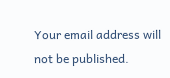Your email address will not be published.